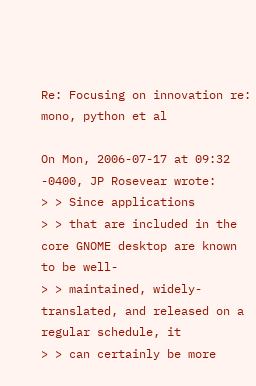Re: Focusing on innovation re: mono, python et al

On Mon, 2006-07-17 at 09:32 -0400, JP Rosevear wrote:
> > Since applications
> > that are included in the core GNOME desktop are known to be well-
> > maintained, widely-translated, and released on a regular schedule, it
> > can certainly be more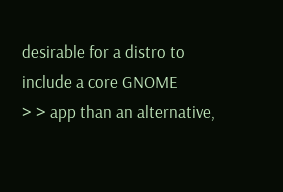desirable for a distro to include a core GNOME
> > app than an alternative,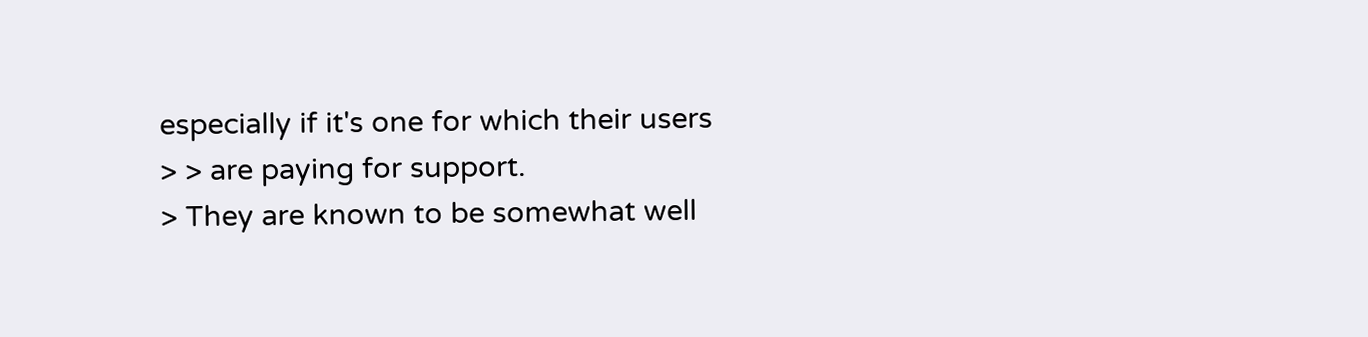especially if it's one for which their users
> > are paying for support.
> They are known to be somewhat well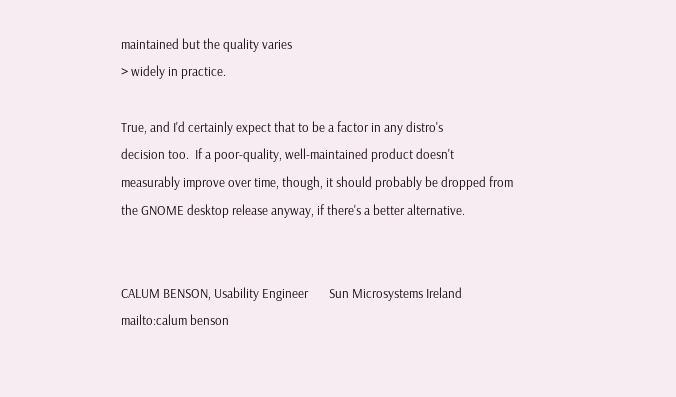maintained but the quality varies
> widely in practice.

True, and I'd certainly expect that to be a factor in any distro's
decision too.  If a poor-quality, well-maintained product doesn't
measurably improve over time, though, it should probably be dropped from
the GNOME desktop release anyway, if there's a better alternative.


CALUM BENSON, Usability Engineer       Sun Microsystems Ireland
mailto:calum benson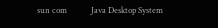sun com            Java Desktop System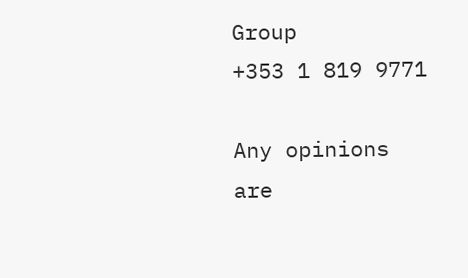Group                      +353 1 819 9771

Any opinions are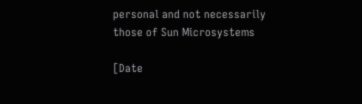personal and not necessarily those of Sun Microsystems

[Date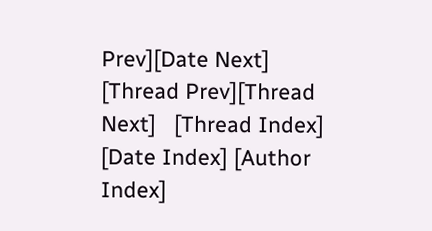Prev][Date Next]   [Thread Prev][Thread Next]   [Thread Index] [Date Index] [Author Index]